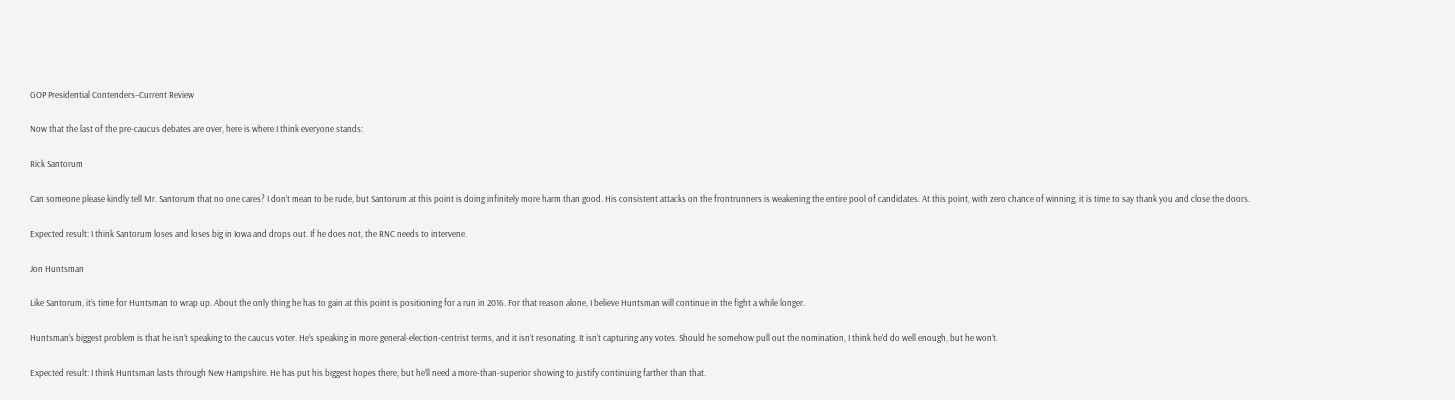GOP Presidential Contenders–Current Review

Now that the last of the pre-caucus debates are over, here is where I think everyone stands:

Rick Santorum

Can someone please kindly tell Mr. Santorum that no one cares? I don’t mean to be rude, but Santorum at this point is doing infinitely more harm than good. His consistent attacks on the frontrunners is weakening the entire pool of candidates. At this point, with zero chance of winning, it is time to say thank you and close the doors.

Expected result: I think Santorum loses and loses big in Iowa and drops out. If he does not, the RNC needs to intervene.

Jon Huntsman

Like Santorum, it’s time for Huntsman to wrap up. About the only thing he has to gain at this point is positioning for a run in 2016. For that reason alone, I believe Huntsman will continue in the fight a while longer.

Huntsman’s biggest problem is that he isn’t speaking to the caucus voter. He’s speaking in more general-election-centrist terms, and it isn’t resonating. It isn’t capturing any votes. Should he somehow pull out the nomination, I think he’d do well enough, but he won’t.

Expected result: I think Huntsman lasts through New Hampshire. He has put his biggest hopes there, but he’ll need a more-than-superior showing to justify continuing farther than that.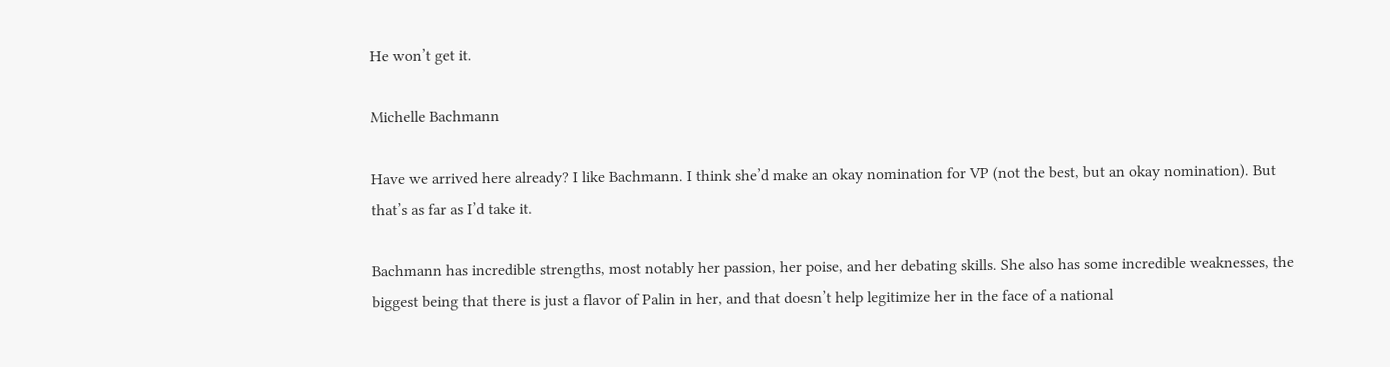He won’t get it.

Michelle Bachmann

Have we arrived here already? I like Bachmann. I think she’d make an okay nomination for VP (not the best, but an okay nomination). But that’s as far as I’d take it.

Bachmann has incredible strengths, most notably her passion, her poise, and her debating skills. She also has some incredible weaknesses, the biggest being that there is just a flavor of Palin in her, and that doesn’t help legitimize her in the face of a national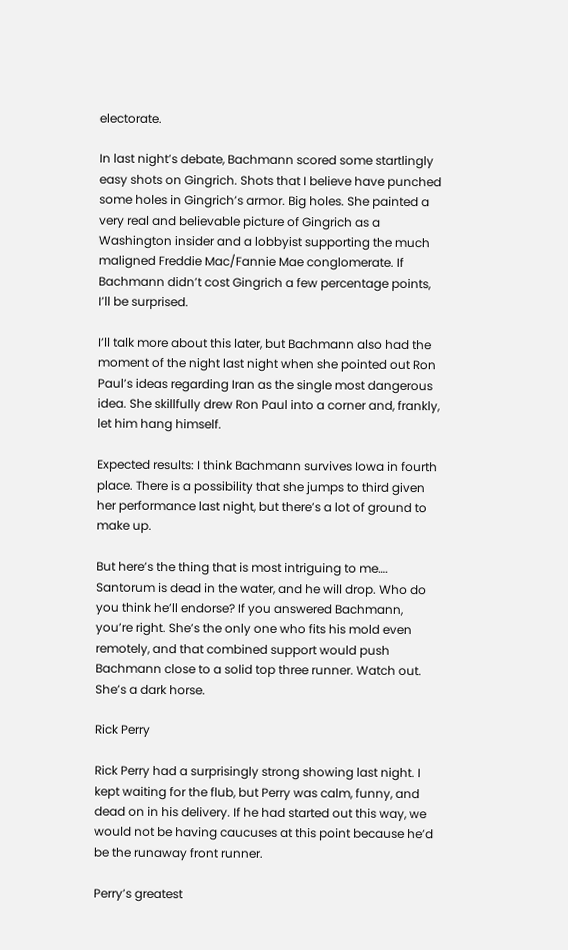electorate.

In last night’s debate, Bachmann scored some startlingly easy shots on Gingrich. Shots that I believe have punched some holes in Gingrich’s armor. Big holes. She painted a very real and believable picture of Gingrich as a Washington insider and a lobbyist supporting the much maligned Freddie Mac/Fannie Mae conglomerate. If Bachmann didn’t cost Gingrich a few percentage points, I’ll be surprised.

I’ll talk more about this later, but Bachmann also had the moment of the night last night when she pointed out Ron Paul’s ideas regarding Iran as the single most dangerous idea. She skillfully drew Ron Paul into a corner and, frankly, let him hang himself.

Expected results: I think Bachmann survives Iowa in fourth place. There is a possibility that she jumps to third given her performance last night, but there’s a lot of ground to make up.

But here’s the thing that is most intriguing to me…. Santorum is dead in the water, and he will drop. Who do you think he’ll endorse? If you answered Bachmann, you’re right. She’s the only one who fits his mold even remotely, and that combined support would push Bachmann close to a solid top three runner. Watch out. She’s a dark horse.

Rick Perry

Rick Perry had a surprisingly strong showing last night. I kept waiting for the flub, but Perry was calm, funny, and dead on in his delivery. If he had started out this way, we would not be having caucuses at this point because he’d be the runaway front runner.

Perry’s greatest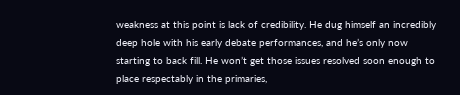weakness at this point is lack of credibility. He dug himself an incredibly deep hole with his early debate performances, and he’s only now starting to back fill. He won’t get those issues resolved soon enough to place respectably in the primaries,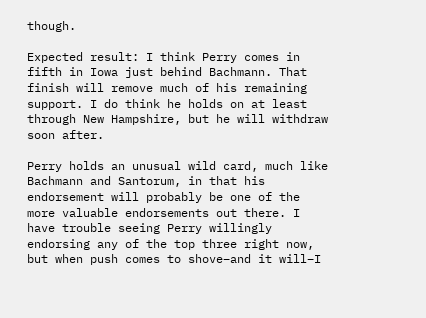though.

Expected result: I think Perry comes in fifth in Iowa just behind Bachmann. That finish will remove much of his remaining support. I do think he holds on at least through New Hampshire, but he will withdraw soon after.

Perry holds an unusual wild card, much like Bachmann and Santorum, in that his endorsement will probably be one of the more valuable endorsements out there. I have trouble seeing Perry willingly endorsing any of the top three right now, but when push comes to shove–and it will–I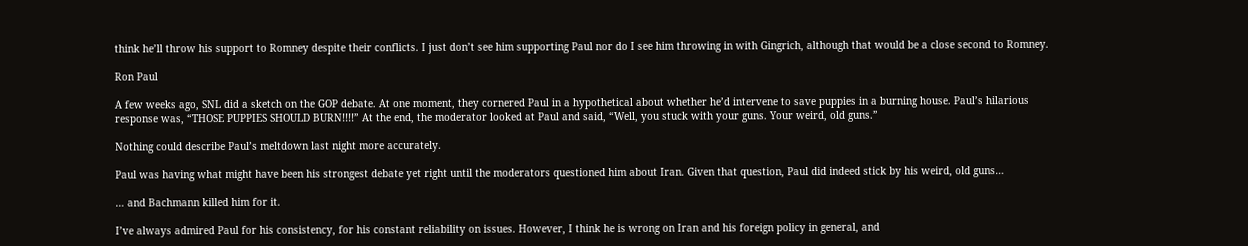think he’ll throw his support to Romney despite their conflicts. I just don’t see him supporting Paul nor do I see him throwing in with Gingrich, although that would be a close second to Romney.

Ron Paul

A few weeks ago, SNL did a sketch on the GOP debate. At one moment, they cornered Paul in a hypothetical about whether he’d intervene to save puppies in a burning house. Paul’s hilarious response was, “THOSE PUPPIES SHOULD BURN!!!!” At the end, the moderator looked at Paul and said, “Well, you stuck with your guns. Your weird, old guns.”

Nothing could describe Paul’s meltdown last night more accurately.

Paul was having what might have been his strongest debate yet right until the moderators questioned him about Iran. Given that question, Paul did indeed stick by his weird, old guns…

… and Bachmann killed him for it.

I’ve always admired Paul for his consistency, for his constant reliability on issues. However, I think he is wrong on Iran and his foreign policy in general, and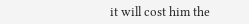it will cost him the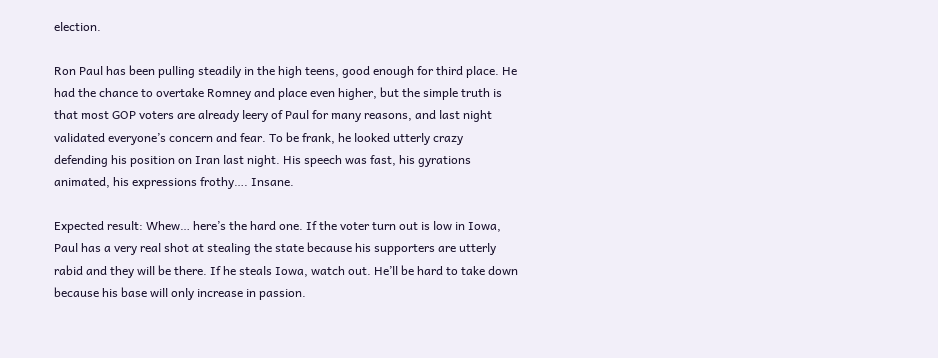election.

Ron Paul has been pulling steadily in the high teens, good enough for third place. He had the chance to overtake Romney and place even higher, but the simple truth is that most GOP voters are already leery of Paul for many reasons, and last night validated everyone’s concern and fear. To be frank, he looked utterly crazy defending his position on Iran last night. His speech was fast, his gyrations animated, his expressions frothy…. Insane.

Expected result: Whew… here’s the hard one. If the voter turn out is low in Iowa, Paul has a very real shot at stealing the state because his supporters are utterly rabid and they will be there. If he steals Iowa, watch out. He’ll be hard to take down because his base will only increase in passion.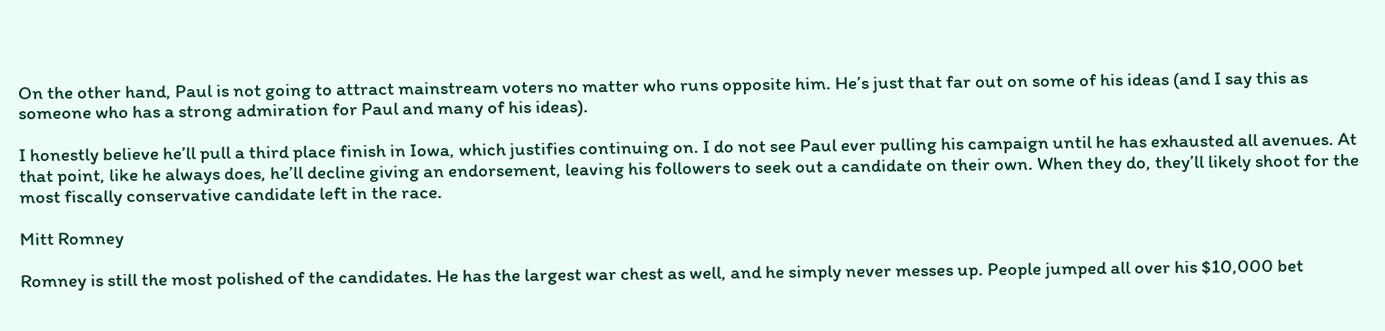On the other hand, Paul is not going to attract mainstream voters no matter who runs opposite him. He’s just that far out on some of his ideas (and I say this as someone who has a strong admiration for Paul and many of his ideas).

I honestly believe he’ll pull a third place finish in Iowa, which justifies continuing on. I do not see Paul ever pulling his campaign until he has exhausted all avenues. At that point, like he always does, he’ll decline giving an endorsement, leaving his followers to seek out a candidate on their own. When they do, they’ll likely shoot for the most fiscally conservative candidate left in the race.

Mitt Romney

Romney is still the most polished of the candidates. He has the largest war chest as well, and he simply never messes up. People jumped all over his $10,000 bet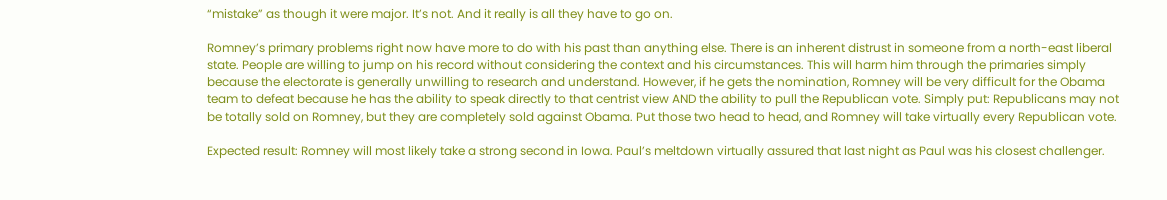“mistake” as though it were major. It’s not. And it really is all they have to go on.

Romney’s primary problems right now have more to do with his past than anything else. There is an inherent distrust in someone from a north-east liberal state. People are willing to jump on his record without considering the context and his circumstances. This will harm him through the primaries simply because the electorate is generally unwilling to research and understand. However, if he gets the nomination, Romney will be very difficult for the Obama team to defeat because he has the ability to speak directly to that centrist view AND the ability to pull the Republican vote. Simply put: Republicans may not be totally sold on Romney, but they are completely sold against Obama. Put those two head to head, and Romney will take virtually every Republican vote.

Expected result: Romney will most likely take a strong second in Iowa. Paul’s meltdown virtually assured that last night as Paul was his closest challenger.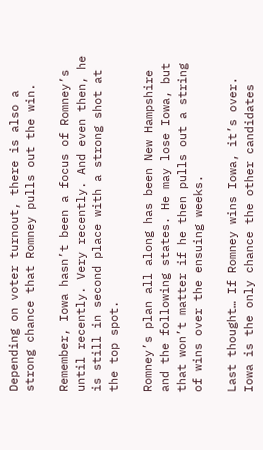Depending on voter turnout, there is also a strong chance that Romney pulls out the win.

Remember, Iowa hasn’t been a focus of Romney’s until recently. Very recently. And even then, he is still in second place with a strong shot at the top spot.

Romney’s plan all along has been New Hampshire and the following states. He may lose Iowa, but that won’t matter if he then pulls out a string of wins over the ensuing weeks.

Last thought… If Romney wins Iowa, it’s over. Iowa is the only chance the other candidates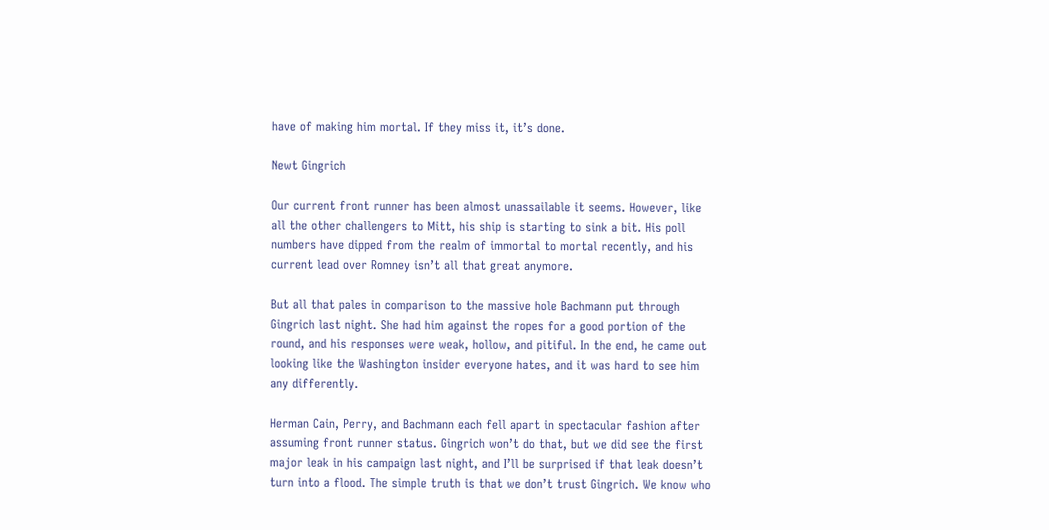have of making him mortal. If they miss it, it’s done.

Newt Gingrich

Our current front runner has been almost unassailable it seems. However, like all the other challengers to Mitt, his ship is starting to sink a bit. His poll numbers have dipped from the realm of immortal to mortal recently, and his current lead over Romney isn’t all that great anymore.

But all that pales in comparison to the massive hole Bachmann put through Gingrich last night. She had him against the ropes for a good portion of the round, and his responses were weak, hollow, and pitiful. In the end, he came out looking like the Washington insider everyone hates, and it was hard to see him any differently.

Herman Cain, Perry, and Bachmann each fell apart in spectacular fashion after assuming front runner status. Gingrich won’t do that, but we did see the first major leak in his campaign last night, and I’ll be surprised if that leak doesn’t turn into a flood. The simple truth is that we don’t trust Gingrich. We know who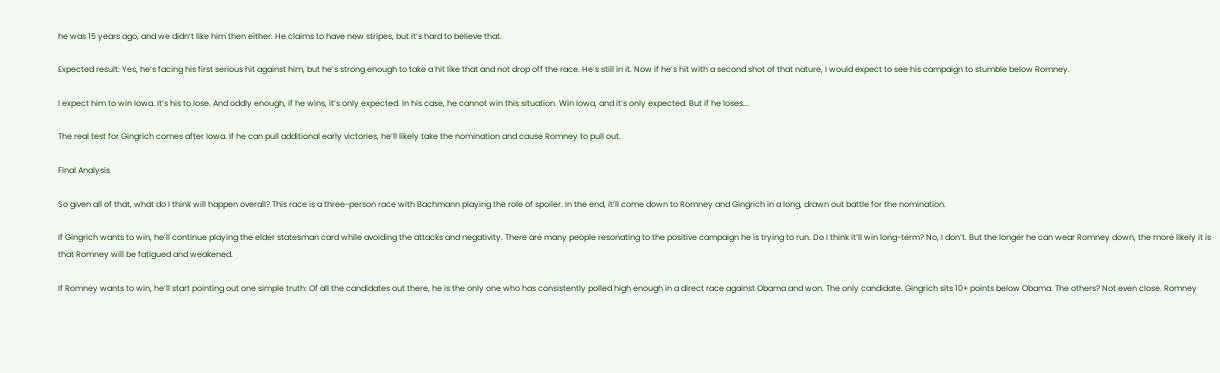he was 15 years ago, and we didn’t like him then either. He claims to have new stripes, but it’s hard to believe that.

Expected result: Yes, he’s facing his first serious hit against him, but he’s strong enough to take a hit like that and not drop off the race. He’s still in it. Now if he’s hit with a second shot of that nature, I would expect to see his campaign to stumble below Romney.

I expect him to win Iowa. It’s his to lose. And oddly enough, if he wins, it’s only expected. In his case, he cannot win this situation. Win Iowa, and it’s only expected. But if he loses….

The real test for Gingrich comes after Iowa. If he can pull additional early victories, he’ll likely take the nomination and cause Romney to pull out.

Final Analysis

So given all of that, what do I think will happen overall? This race is a three-person race with Bachmann playing the role of spoiler. In the end, it’ll come down to Romney and Gingrich in a long, drawn out battle for the nomination.

If Gingrich wants to win, he’ll continue playing the elder statesman card while avoiding the attacks and negativity. There are many people resonating to the positive campaign he is trying to run. Do I think it’ll win long-term? No, I don’t. But the longer he can wear Romney down, the more likely it is that Romney will be fatigued and weakened.

If Romney wants to win, he’ll start pointing out one simple truth: Of all the candidates out there, he is the only one who has consistently polled high enough in a direct race against Obama and won. The only candidate. Gingrich sits 10+ points below Obama. The others? Not even close. Romney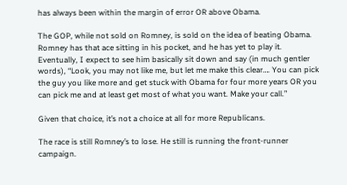has always been within the margin of error OR above Obama.

The GOP, while not sold on Romney, is sold on the idea of beating Obama. Romney has that ace sitting in his pocket, and he has yet to play it. Eventually, I expect to see him basically sit down and say (in much gentler words), “Look, you may not like me, but let me make this clear…. You can pick the guy you like more and get stuck with Obama for four more years OR you can pick me and at least get most of what you want. Make your call.”

Given that choice, it’s not a choice at all for more Republicans.

The race is still Romney’s to lose. He still is running the front-runner campaign.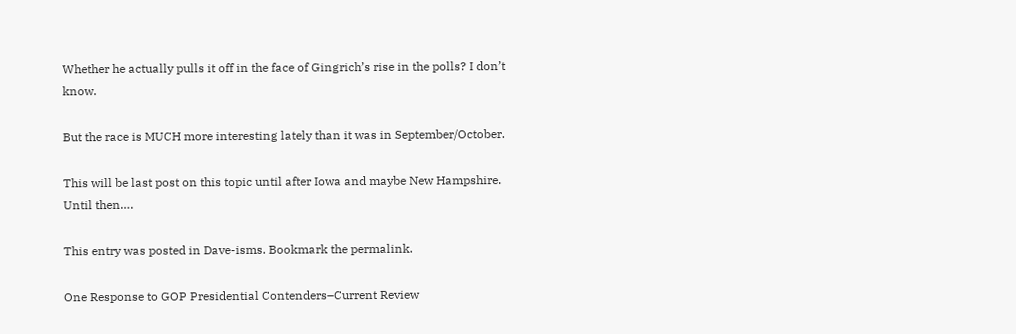Whether he actually pulls it off in the face of Gingrich’s rise in the polls? I don’t know.

But the race is MUCH more interesting lately than it was in September/October.

This will be last post on this topic until after Iowa and maybe New Hampshire. Until then….

This entry was posted in Dave-isms. Bookmark the permalink.

One Response to GOP Presidential Contenders–Current Review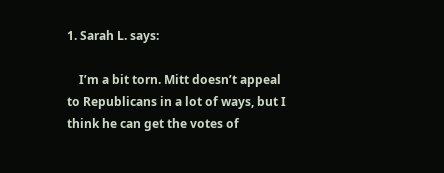1. Sarah L. says:

    I’m a bit torn. Mitt doesn’t appeal to Republicans in a lot of ways, but I think he can get the votes of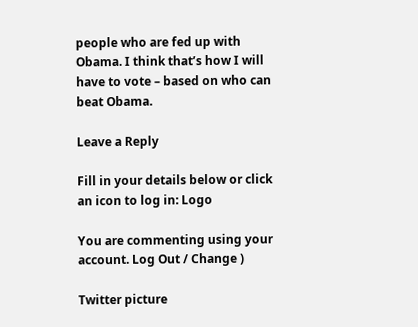people who are fed up with Obama. I think that’s how I will have to vote – based on who can beat Obama.

Leave a Reply

Fill in your details below or click an icon to log in: Logo

You are commenting using your account. Log Out / Change )

Twitter picture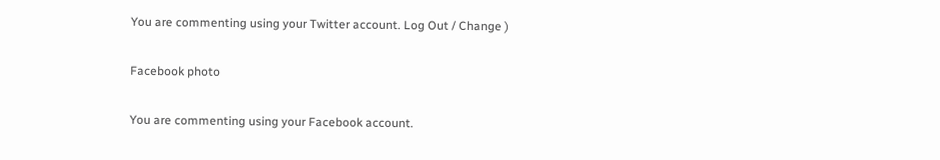You are commenting using your Twitter account. Log Out / Change )

Facebook photo

You are commenting using your Facebook account.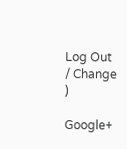Log Out / Change )

Google+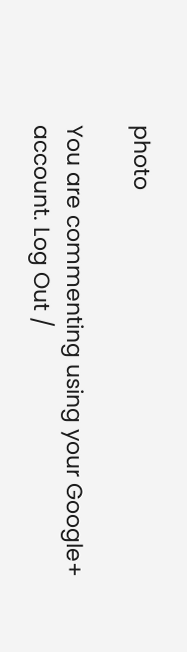photo

You are commenting using your Google+ account. Log Out /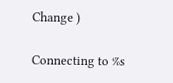Change )

Connecting to %s